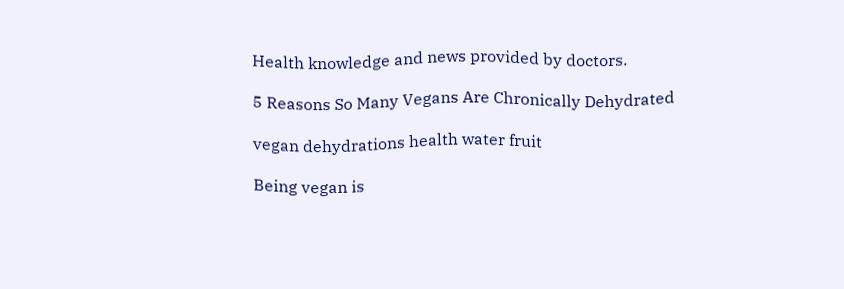Health knowledge and news provided by doctors.

5 Reasons So Many Vegans Are Chronically Dehydrated

vegan dehydrations health water fruit

Being vegan is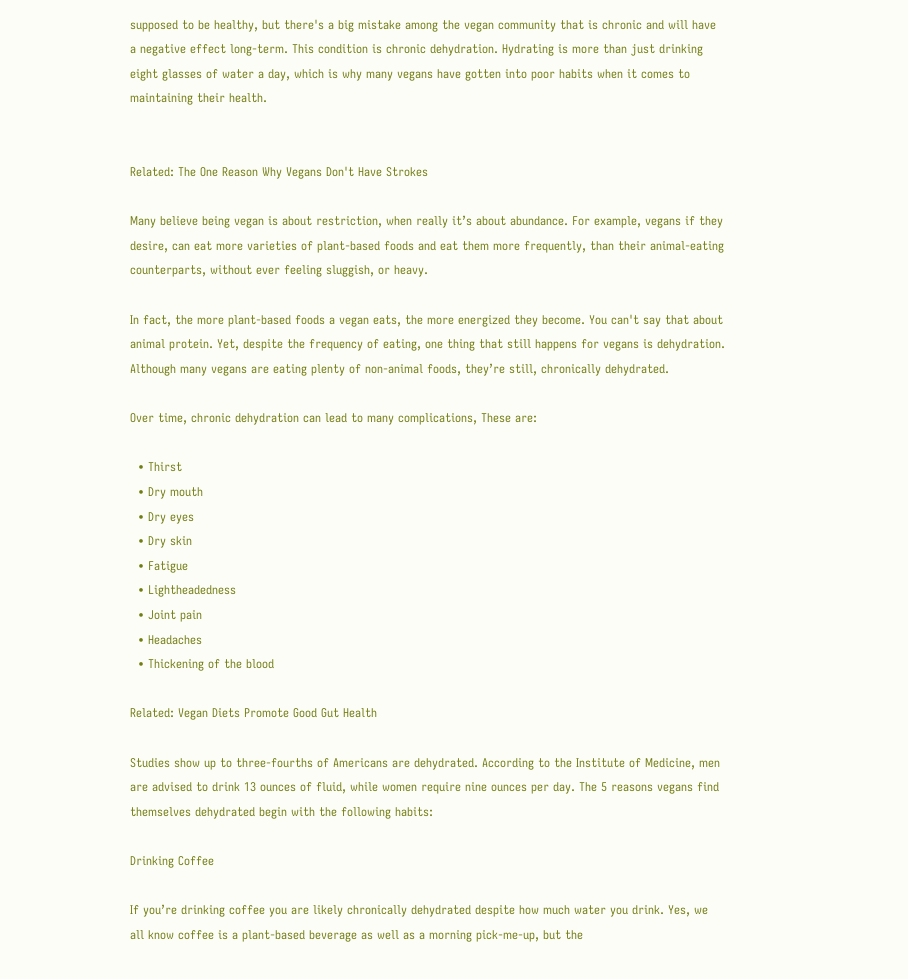supposed to be healthy, but there's a big mistake among the vegan community that is chronic and will have a negative effect long-term. This condition is chronic dehydration. Hydrating is more than just drinking eight glasses of water a day, which is why many vegans have gotten into poor habits when it comes to maintaining their health.


Related: The One Reason Why Vegans Don't Have Strokes

Many believe being vegan is about restriction, when really it’s about abundance. For example, vegans if they desire, can eat more varieties of plant-based foods and eat them more frequently, than their animal-eating counterparts, without ever feeling sluggish, or heavy.

In fact, the more plant-based foods a vegan eats, the more energized they become. You can't say that about animal protein. Yet, despite the frequency of eating, one thing that still happens for vegans is dehydration. Although many vegans are eating plenty of non-animal foods, they’re still, chronically dehydrated.

Over time, chronic dehydration can lead to many complications, These are:

  • Thirst
  • Dry mouth
  • Dry eyes
  • Dry skin
  • Fatigue
  • Lightheadedness
  • Joint pain
  • Headaches
  • Thickening of the blood

Related: Vegan Diets Promote Good Gut Health

Studies show up to three-fourths of Americans are dehydrated. According to the Institute of Medicine, men are advised to drink 13 ounces of fluid, while women require nine ounces per day. The 5 reasons vegans find themselves dehydrated begin with the following habits:

Drinking Coffee

If you’re drinking coffee you are likely chronically dehydrated despite how much water you drink. Yes, we all know coffee is a plant-based beverage as well as a morning pick-me-up, but the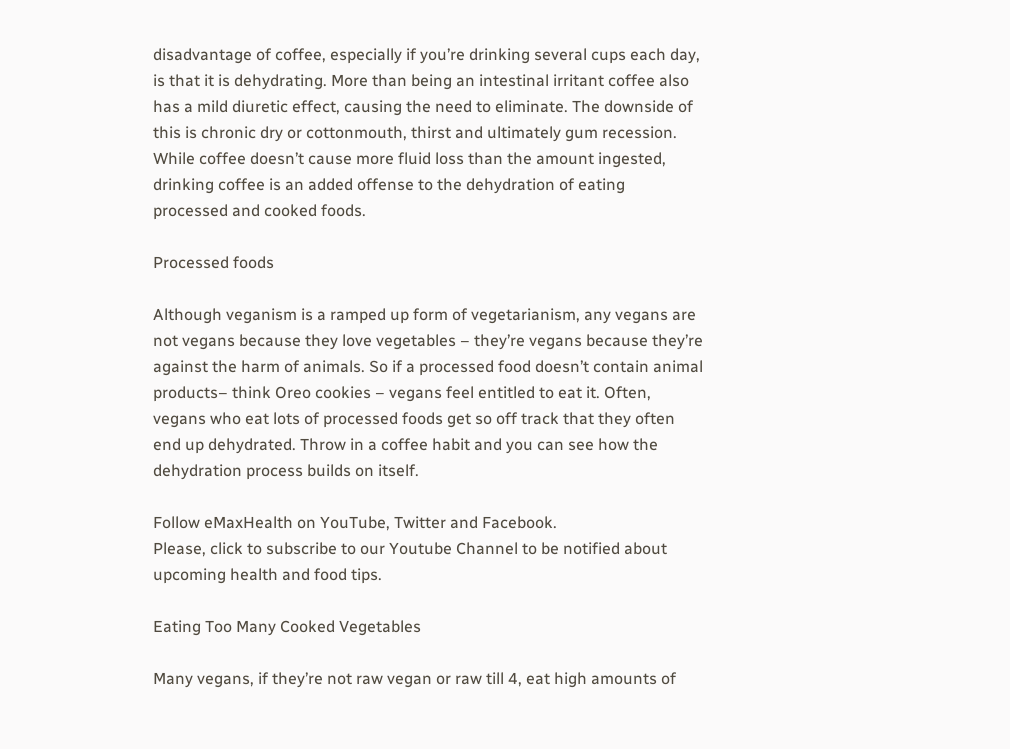disadvantage of coffee, especially if you’re drinking several cups each day, is that it is dehydrating. More than being an intestinal irritant coffee also has a mild diuretic effect, causing the need to eliminate. The downside of this is chronic dry or cottonmouth, thirst and ultimately gum recession. While coffee doesn’t cause more fluid loss than the amount ingested, drinking coffee is an added offense to the dehydration of eating processed and cooked foods.

Processed foods

Although veganism is a ramped up form of vegetarianism, any vegans are not vegans because they love vegetables – they’re vegans because they’re against the harm of animals. So if a processed food doesn’t contain animal products– think Oreo cookies – vegans feel entitled to eat it. Often, vegans who eat lots of processed foods get so off track that they often end up dehydrated. Throw in a coffee habit and you can see how the dehydration process builds on itself.

Follow eMaxHealth on YouTube, Twitter and Facebook.
Please, click to subscribe to our Youtube Channel to be notified about upcoming health and food tips.

Eating Too Many Cooked Vegetables

Many vegans, if they’re not raw vegan or raw till 4, eat high amounts of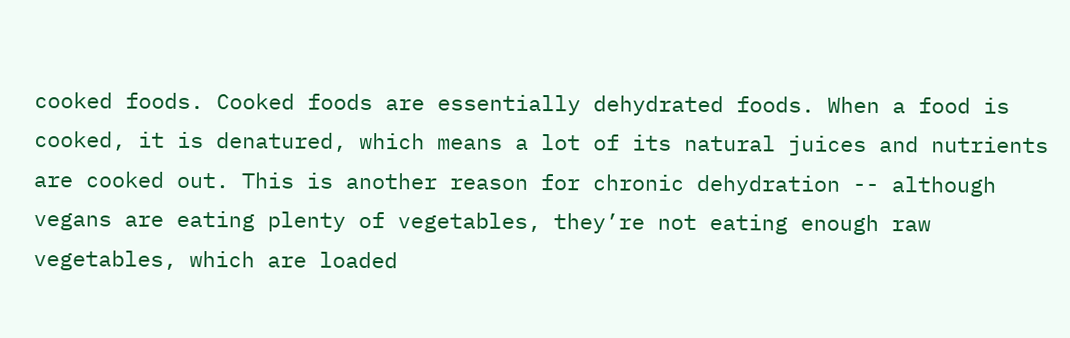cooked foods. Cooked foods are essentially dehydrated foods. When a food is cooked, it is denatured, which means a lot of its natural juices and nutrients are cooked out. This is another reason for chronic dehydration -- although vegans are eating plenty of vegetables, they’re not eating enough raw vegetables, which are loaded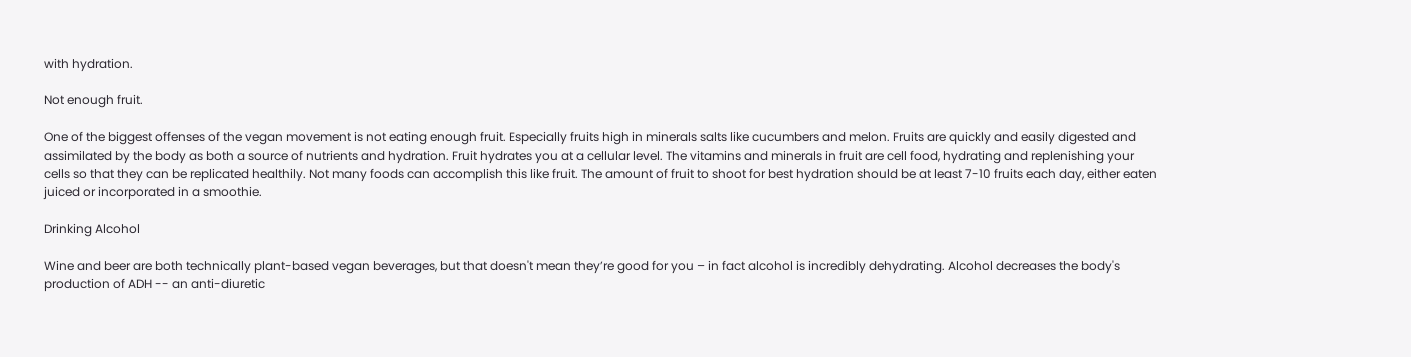with hydration.

Not enough fruit.

One of the biggest offenses of the vegan movement is not eating enough fruit. Especially fruits high in minerals salts like cucumbers and melon. Fruits are quickly and easily digested and assimilated by the body as both a source of nutrients and hydration. Fruit hydrates you at a cellular level. The vitamins and minerals in fruit are cell food, hydrating and replenishing your cells so that they can be replicated healthily. Not many foods can accomplish this like fruit. The amount of fruit to shoot for best hydration should be at least 7-10 fruits each day, either eaten juiced or incorporated in a smoothie.

Drinking Alcohol

Wine and beer are both technically plant-based vegan beverages, but that doesn't mean they’re good for you – in fact alcohol is incredibly dehydrating. Alcohol decreases the body's production of ADH -- an anti-diuretic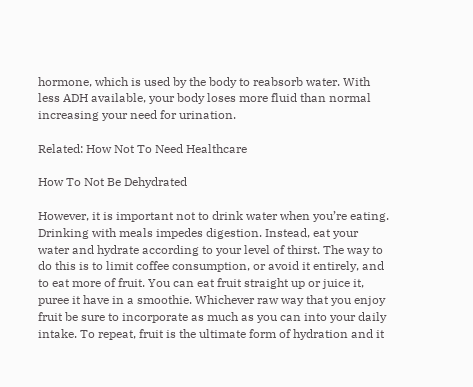hormone, which is used by the body to reabsorb water. With less ADH available, your body loses more fluid than normal increasing your need for urination.

Related: How Not To Need Healthcare

How To Not Be Dehydrated

However, it is important not to drink water when you’re eating. Drinking with meals impedes digestion. Instead, eat your water and hydrate according to your level of thirst. The way to do this is to limit coffee consumption, or avoid it entirely, and to eat more of fruit. You can eat fruit straight up or juice it, puree it have in a smoothie. Whichever raw way that you enjoy fruit be sure to incorporate as much as you can into your daily intake. To repeat, fruit is the ultimate form of hydration and it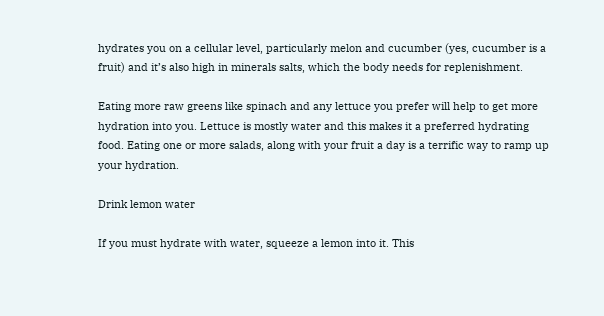hydrates you on a cellular level, particularly melon and cucumber (yes, cucumber is a fruit) and it’s also high in minerals salts, which the body needs for replenishment.

Eating more raw greens like spinach and any lettuce you prefer will help to get more hydration into you. Lettuce is mostly water and this makes it a preferred hydrating food. Eating one or more salads, along with your fruit a day is a terrific way to ramp up your hydration.

Drink lemon water

If you must hydrate with water, squeeze a lemon into it. This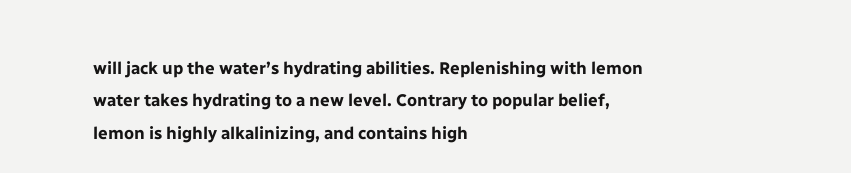will jack up the water’s hydrating abilities. Replenishing with lemon water takes hydrating to a new level. Contrary to popular belief, lemon is highly alkalinizing, and contains high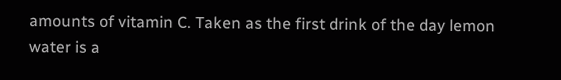amounts of vitamin C. Taken as the first drink of the day lemon water is a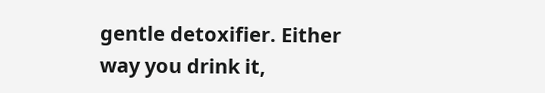gentle detoxifier. Either way you drink it,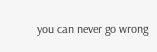you can never go wrong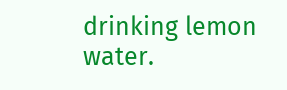drinking lemon water.